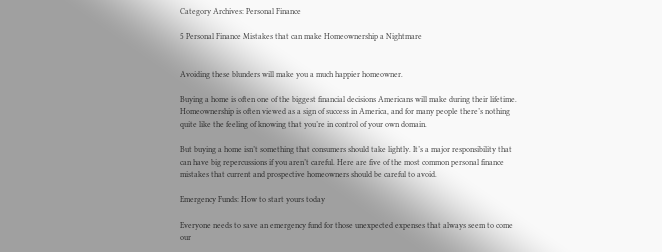Category Archives: Personal Finance

5 Personal Finance Mistakes that can make Homeownership a Nightmare


Avoiding these blunders will make you a much happier homeowner.

Buying a home is often one of the biggest financial decisions Americans will make during their lifetime. Homeownership is often viewed as a sign of success in America, and for many people there’s nothing quite like the feeling of knowing that you’re in control of your own domain.

But buying a home isn’t something that consumers should take lightly. It’s a major responsibility that can have big repercussions if you aren’t careful. Here are five of the most common personal finance mistakes that current and prospective homeowners should be careful to avoid.

Emergency Funds: How to start yours today

Everyone needs to save an emergency fund for those unexpected expenses that always seem to come our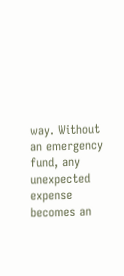way. Without an emergency fund, any unexpected expense becomes an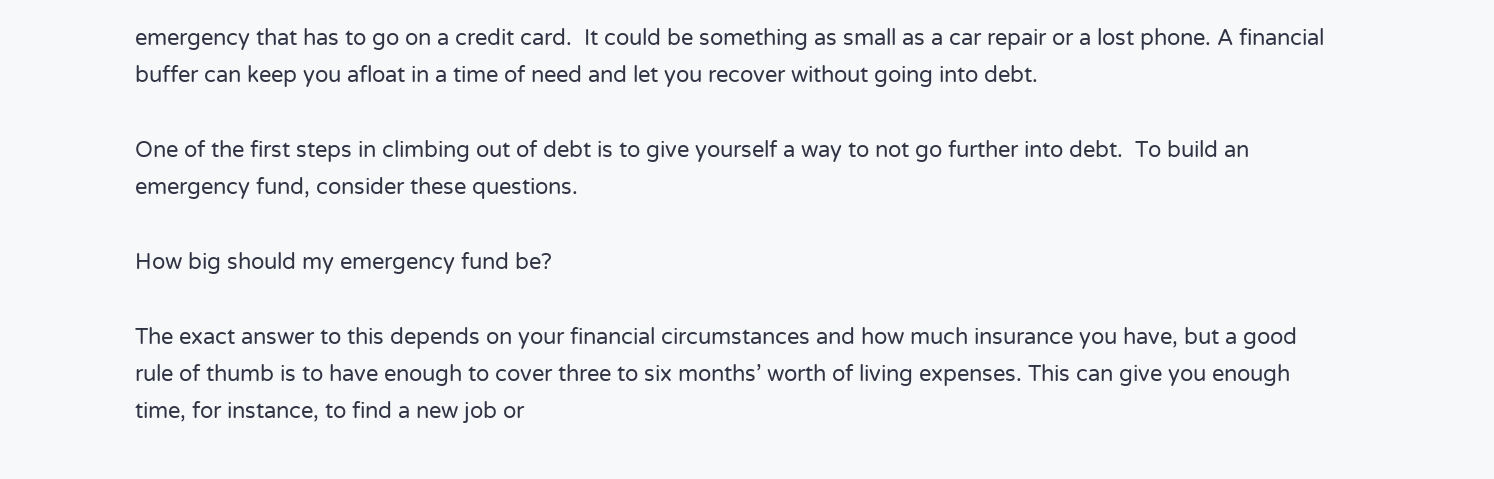emergency that has to go on a credit card.  It could be something as small as a car repair or a lost phone. A financial buffer can keep you afloat in a time of need and let you recover without going into debt.

One of the first steps in climbing out of debt is to give yourself a way to not go further into debt.  To build an emergency fund, consider these questions.

How big should my emergency fund be?

The exact answer to this depends on your financial circumstances and how much insurance you have, but a good rule of thumb is to have enough to cover three to six months’ worth of living expenses. This can give you enough time, for instance, to find a new job or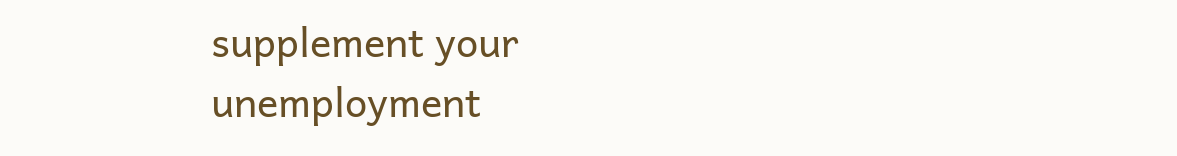supplement your unemployment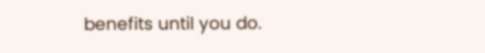benefits until you do.